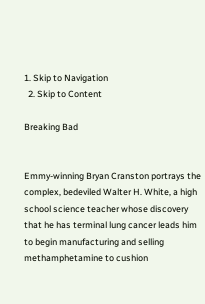1. Skip to Navigation
  2. Skip to Content

Breaking Bad


Emmy-winning Bryan Cranston portrays the complex, bedeviled Walter H. White, a high school science teacher whose discovery that he has terminal lung cancer leads him to begin manufacturing and selling methamphetamine to cushion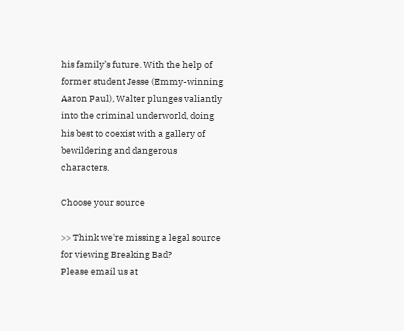his family’s future. With the help of former student Jesse (Emmy-winning Aaron Paul), Walter plunges valiantly into the criminal underworld, doing his best to coexist with a gallery of bewildering and dangerous characters.

Choose your source

>> Think we're missing a legal source for viewing Breaking Bad?
Please email us at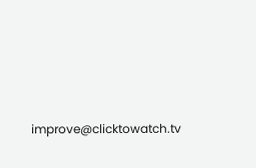improve@clicktowatch.tv